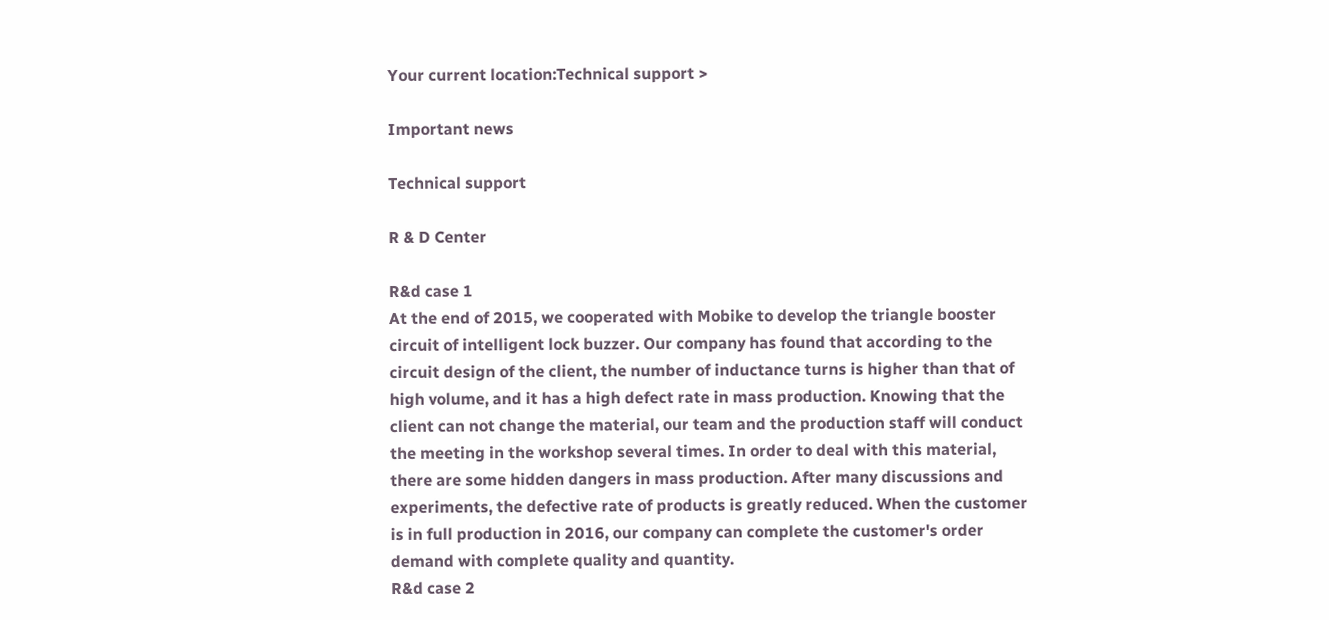Your current location:Technical support >

Important news

Technical support

R & D Center

R&d case 1
At the end of 2015, we cooperated with Mobike to develop the triangle booster circuit of intelligent lock buzzer. Our company has found that according to the circuit design of the client, the number of inductance turns is higher than that of high volume, and it has a high defect rate in mass production. Knowing that the client can not change the material, our team and the production staff will conduct the meeting in the workshop several times. In order to deal with this material, there are some hidden dangers in mass production. After many discussions and experiments, the defective rate of products is greatly reduced. When the customer is in full production in 2016, our company can complete the customer's order demand with complete quality and quantity.
R&d case 2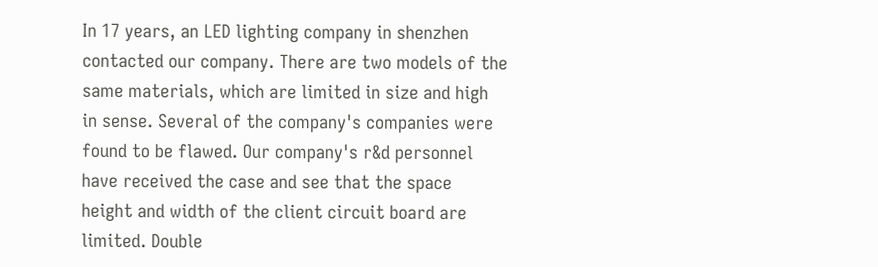In 17 years, an LED lighting company in shenzhen contacted our company. There are two models of the same materials, which are limited in size and high in sense. Several of the company's companies were found to be flawed. Our company's r&d personnel have received the case and see that the space height and width of the client circuit board are limited. Double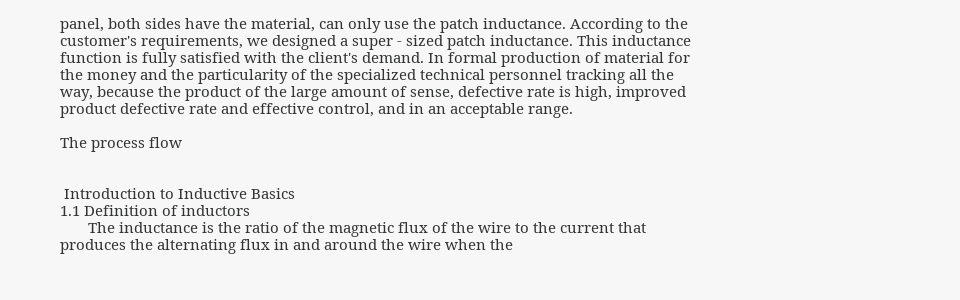panel, both sides have the material, can only use the patch inductance. According to the customer's requirements, we designed a super - sized patch inductance. This inductance function is fully satisfied with the client's demand. In formal production of material for the money and the particularity of the specialized technical personnel tracking all the way, because the product of the large amount of sense, defective rate is high, improved product defective rate and effective control, and in an acceptable range.

The process flow


 Introduction to Inductive Basics
1.1 Definition of inductors
       The inductance is the ratio of the magnetic flux of the wire to the current that produces the alternating flux in and around the wire when the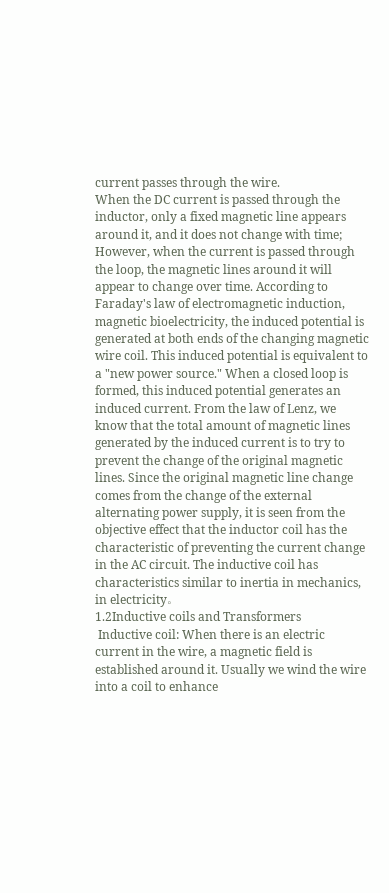current passes through the wire.
When the DC current is passed through the inductor, only a fixed magnetic line appears around it, and it does not change with time; However, when the current is passed through the loop, the magnetic lines around it will appear to change over time. According to Faraday's law of electromagnetic induction, magnetic bioelectricity, the induced potential is generated at both ends of the changing magnetic wire coil. This induced potential is equivalent to a "new power source." When a closed loop is formed, this induced potential generates an induced current. From the law of Lenz, we know that the total amount of magnetic lines generated by the induced current is to try to prevent the change of the original magnetic lines. Since the original magnetic line change comes from the change of the external alternating power supply, it is seen from the objective effect that the inductor coil has the characteristic of preventing the current change in the AC circuit. The inductive coil has characteristics similar to inertia in mechanics, in electricity。
1.2Inductive coils and Transformers
 Inductive coil: When there is an electric current in the wire, a magnetic field is established around it. Usually we wind the wire into a coil to enhance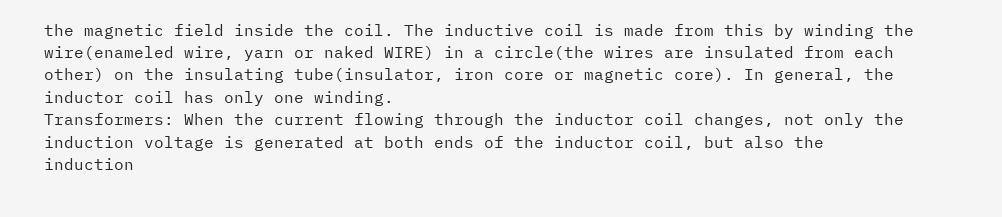the magnetic field inside the coil. The inductive coil is made from this by winding the wire(enameled wire, yarn or naked WIRE) in a circle(the wires are insulated from each other) on the insulating tube(insulator, iron core or magnetic core). In general, the inductor coil has only one winding.
Transformers: When the current flowing through the inductor coil changes, not only the induction voltage is generated at both ends of the inductor coil, but also the induction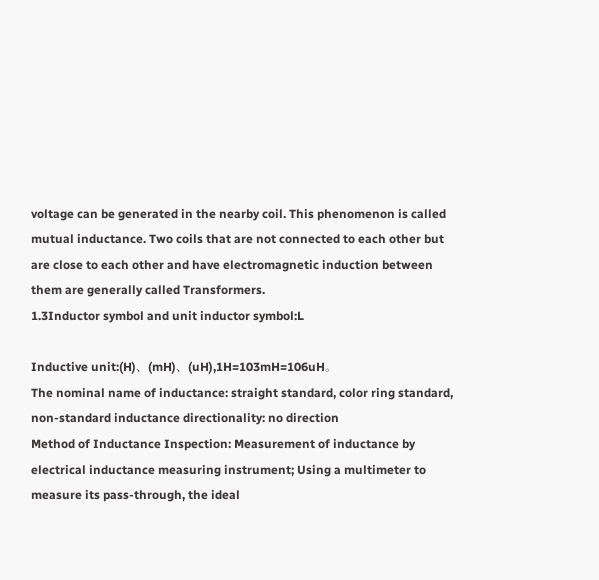voltage can be generated in the nearby coil. This phenomenon is called mutual inductance. Two coils that are not connected to each other but are close to each other and have electromagnetic induction between them are generally called Transformers.
1.3Inductor symbol and unit inductor symbol:L

Inductive unit:(H)、(mH)、(uH),1H=103mH=106uH。
The nominal name of inductance: straight standard, color ring standard, non-standard inductance directionality: no direction
Method of Inductance Inspection: Measurement of inductance by electrical inductance measuring instrument; Using a multimeter to measure its pass-through, the ideal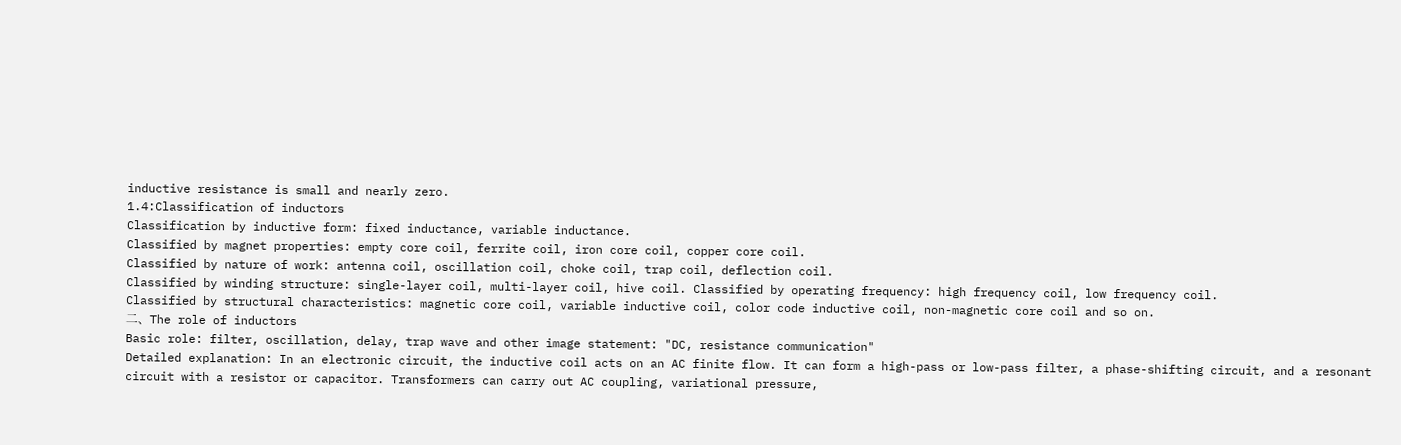inductive resistance is small and nearly zero.
1.4:Classification of inductors
Classification by inductive form: fixed inductance, variable inductance.
Classified by magnet properties: empty core coil, ferrite coil, iron core coil, copper core coil.
Classified by nature of work: antenna coil, oscillation coil, choke coil, trap coil, deflection coil.
Classified by winding structure: single-layer coil, multi-layer coil, hive coil. Classified by operating frequency: high frequency coil, low frequency coil.
Classified by structural characteristics: magnetic core coil, variable inductive coil, color code inductive coil, non-magnetic core coil and so on.
二、The role of inductors
Basic role: filter, oscillation, delay, trap wave and other image statement: "DC, resistance communication"
Detailed explanation: In an electronic circuit, the inductive coil acts on an AC finite flow. It can form a high-pass or low-pass filter, a phase-shifting circuit, and a resonant circuit with a resistor or capacitor. Transformers can carry out AC coupling, variational pressure,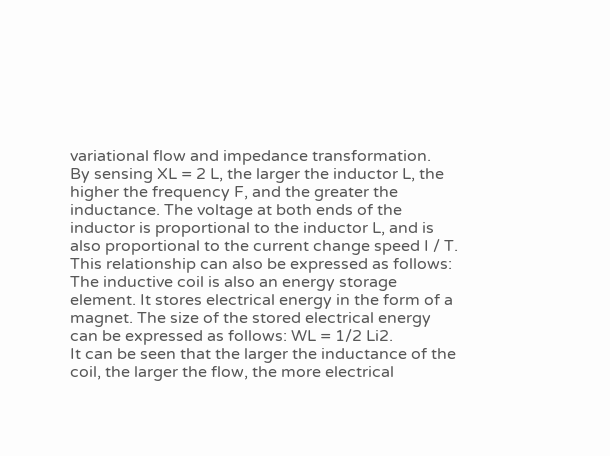variational flow and impedance transformation.
By sensing XL = 2 L, the larger the inductor L, the higher the frequency F, and the greater the inductance. The voltage at both ends of the inductor is proportional to the inductor L, and is also proportional to the current change speed I / T. This relationship can also be expressed as follows:
The inductive coil is also an energy storage element. It stores electrical energy in the form of a magnet. The size of the stored electrical energy can be expressed as follows: WL = 1/2 Li2.
It can be seen that the larger the inductance of the coil, the larger the flow, the more electrical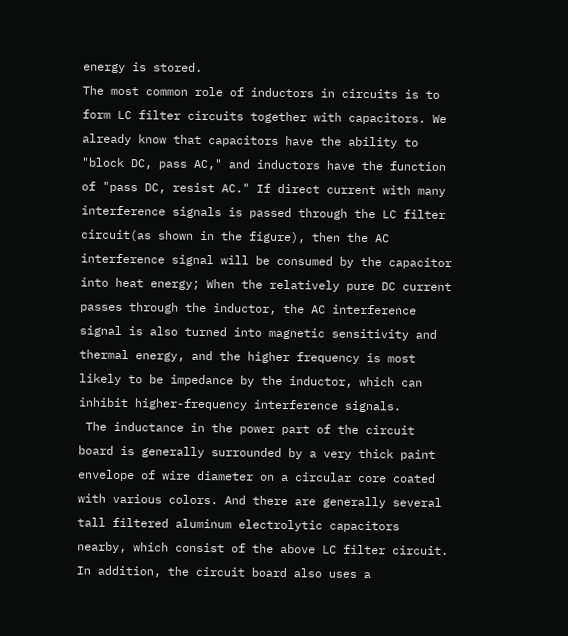energy is stored.
The most common role of inductors in circuits is to form LC filter circuits together with capacitors. We already know that capacitors have the ability to "block DC, pass AC," and inductors have the function of "pass DC, resist AC." If direct current with many interference signals is passed through the LC filter circuit(as shown in the figure), then the AC interference signal will be consumed by the capacitor into heat energy; When the relatively pure DC current passes through the inductor, the AC interference signal is also turned into magnetic sensitivity and thermal energy, and the higher frequency is most likely to be impedance by the inductor, which can inhibit higher-frequency interference signals.
 The inductance in the power part of the circuit board is generally surrounded by a very thick paint envelope of wire diameter on a circular core coated with various colors. And there are generally several tall filtered aluminum electrolytic capacitors nearby, which consist of the above LC filter circuit. In addition, the circuit board also uses a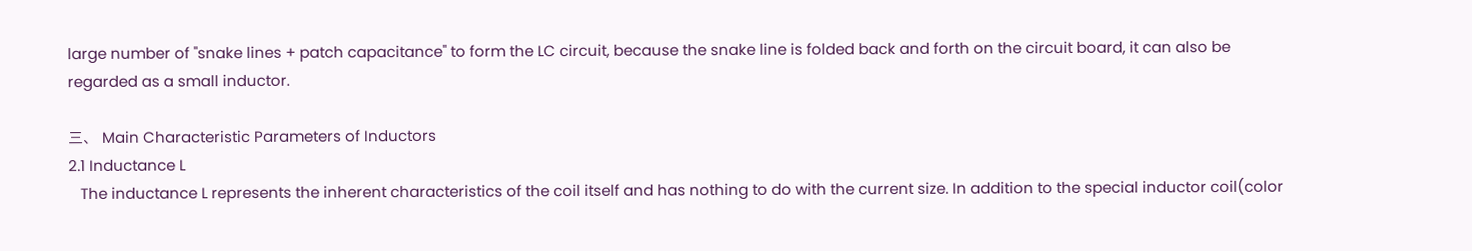large number of "snake lines + patch capacitance" to form the LC circuit, because the snake line is folded back and forth on the circuit board, it can also be regarded as a small inductor.

三、 Main Characteristic Parameters of Inductors
2.1 Inductance L
   The inductance L represents the inherent characteristics of the coil itself and has nothing to do with the current size. In addition to the special inductor coil(color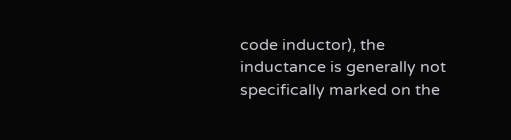code inductor), the inductance is generally not specifically marked on the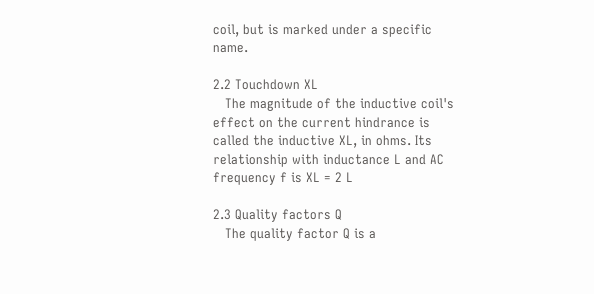coil, but is marked under a specific name.

2.2 Touchdown XL
   The magnitude of the inductive coil's effect on the current hindrance is called the inductive XL, in ohms. Its relationship with inductance L and AC frequency f is XL = 2 L

2.3 Quality factors Q
   The quality factor Q is a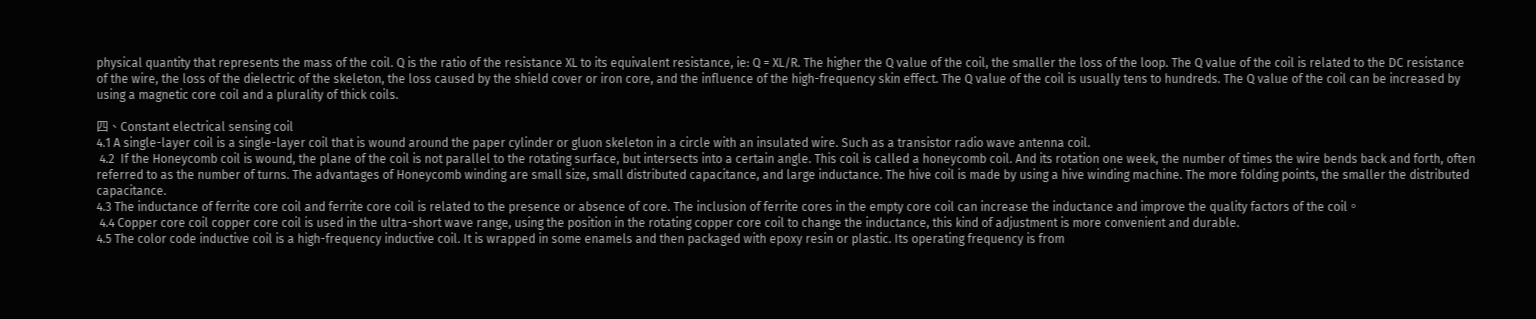physical quantity that represents the mass of the coil. Q is the ratio of the resistance XL to its equivalent resistance, ie: Q = XL/R. The higher the Q value of the coil, the smaller the loss of the loop. The Q value of the coil is related to the DC resistance of the wire, the loss of the dielectric of the skeleton, the loss caused by the shield cover or iron core, and the influence of the high-frequency skin effect. The Q value of the coil is usually tens to hundreds. The Q value of the coil can be increased by using a magnetic core coil and a plurality of thick coils.

四、Constant electrical sensing coil
4.1 A single-layer coil is a single-layer coil that is wound around the paper cylinder or gluon skeleton in a circle with an insulated wire. Such as a transistor radio wave antenna coil.
 4.2  If the Honeycomb coil is wound, the plane of the coil is not parallel to the rotating surface, but intersects into a certain angle. This coil is called a honeycomb coil. And its rotation one week, the number of times the wire bends back and forth, often referred to as the number of turns. The advantages of Honeycomb winding are small size, small distributed capacitance, and large inductance. The hive coil is made by using a hive winding machine. The more folding points, the smaller the distributed capacitance.
4.3 The inductance of ferrite core coil and ferrite core coil is related to the presence or absence of core. The inclusion of ferrite cores in the empty core coil can increase the inductance and improve the quality factors of the coil。
 4.4 Copper core coil copper core coil is used in the ultra-short wave range, using the position in the rotating copper core coil to change the inductance, this kind of adjustment is more convenient and durable.
4.5 The color code inductive coil is a high-frequency inductive coil. It is wrapped in some enamels and then packaged with epoxy resin or plastic. Its operating frequency is from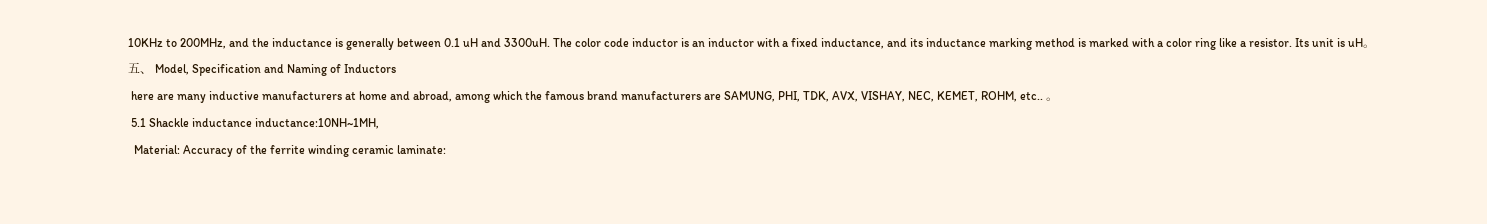10KHz to 200MHz, and the inductance is generally between 0.1 uH and 3300uH. The color code inductor is an inductor with a fixed inductance, and its inductance marking method is marked with a color ring like a resistor. Its unit is uH。
五、 Model, Specification and Naming of Inductors
 here are many inductive manufacturers at home and abroad, among which the famous brand manufacturers are SAMUNG, PHI, TDK, AVX, VISHAY, NEC, KEMET, ROHM, etc.. 。
 5.1 Shackle inductance inductance:10NH~1MH,
  Material: Accuracy of the ferrite winding ceramic laminate: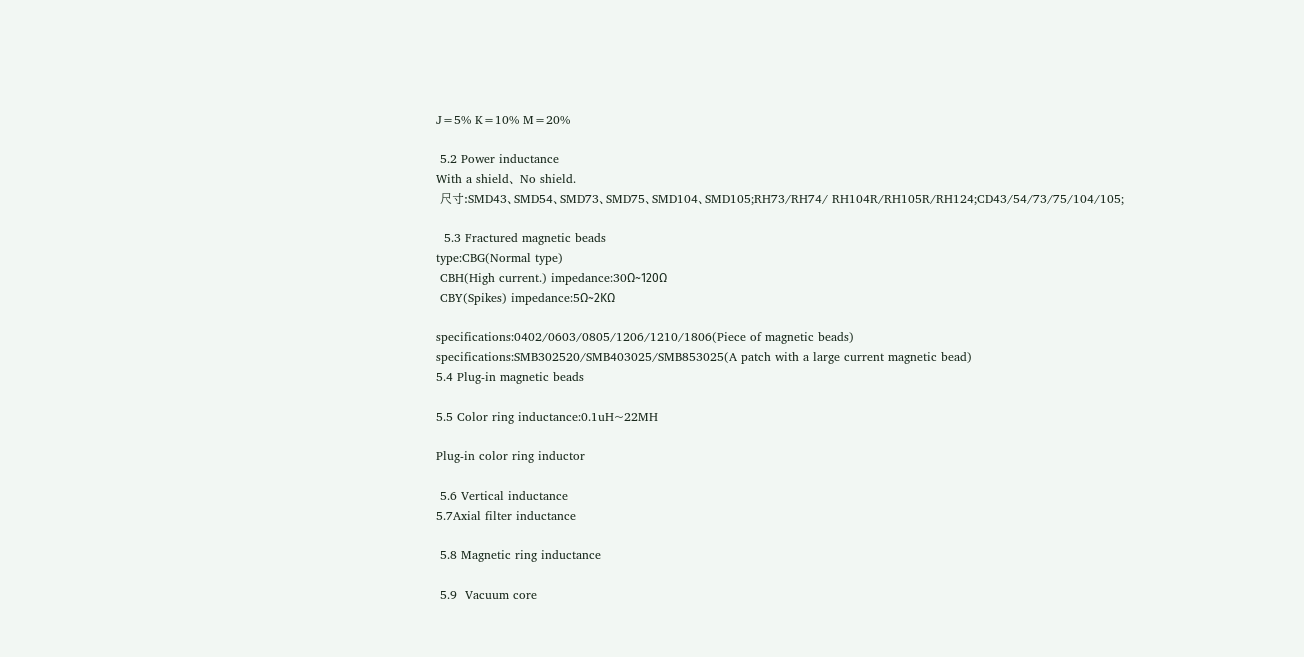J=5% K=10% M=20%

 5.2 Power inductance
With a shield、 No shield.
 尺寸:SMD43、SMD54、SMD73、SMD75、SMD104、SMD105;RH73/RH74/ RH104R/RH105R/RH124;CD43/54/73/75/104/105;

  5.3 Fractured magnetic beads
type:CBG(Normal type)
 CBH(High current.) impedance:30Ω~120Ω
 CBY(Spikes) impedance:5Ω~2KΩ

specifications:0402/0603/0805/1206/1210/1806(Piece of magnetic beads)
specifications:SMB302520/SMB403025/SMB853025(A patch with a large current magnetic bead)
5.4 Plug-in magnetic beads

5.5 Color ring inductance:0.1uH~22MH

Plug-in color ring inductor

 5.6 Vertical inductance
5.7Axial filter inductance

 5.8 Magnetic ring inductance

 5.9  Vacuum core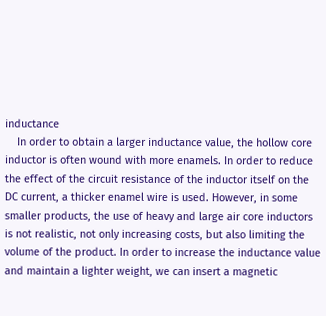inductance
    In order to obtain a larger inductance value, the hollow core inductor is often wound with more enamels. In order to reduce the effect of the circuit resistance of the inductor itself on the DC current, a thicker enamel wire is used. However, in some smaller products, the use of heavy and large air core inductors is not realistic, not only increasing costs, but also limiting the volume of the product. In order to increase the inductance value and maintain a lighter weight, we can insert a magnetic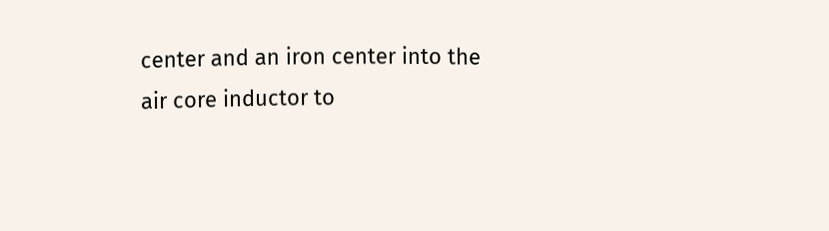center and an iron center into the air core inductor to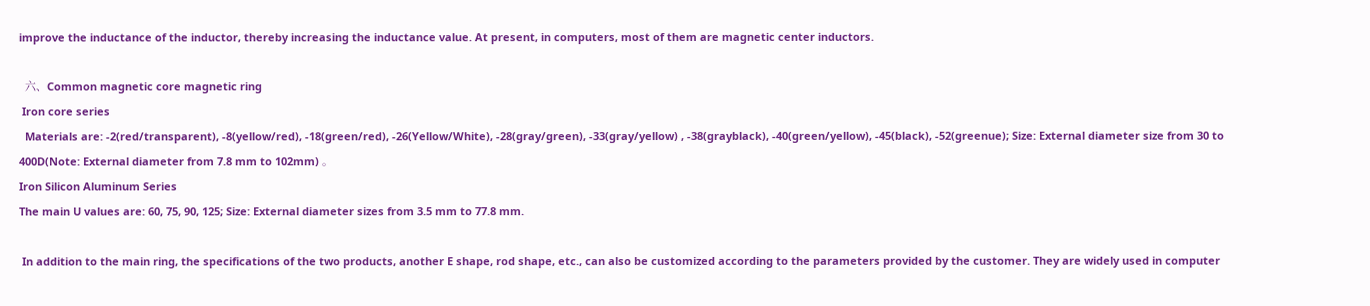improve the inductance of the inductor, thereby increasing the inductance value. At present, in computers, most of them are magnetic center inductors.

  六、Common magnetic core magnetic ring
 Iron core series
  Materials are: -2(red/transparent), -8(yellow/red), -18(green/red), -26(Yellow/White), -28(gray/green), -33(gray/yellow) , -38(grayblack), -40(green/yellow), -45(black), -52(greenue); Size: External diameter size from 30 to 400D(Note: External diameter from 7.8 mm to 102mm) 。
Iron Silicon Aluminum Series
The main U values are: 60, 75, 90, 125; Size: External diameter sizes from 3.5 mm to 77.8 mm.

 In addition to the main ring, the specifications of the two products, another E shape, rod shape, etc., can also be customized according to the parameters provided by the customer. They are widely used in computer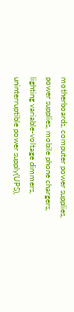motherboards, computer power supplies, power supplies, mobile phone chargers, lighting variable-voltage dimmers, uninterruptible power supply(UPS),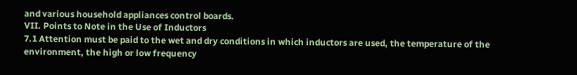and various household appliances control boards.
VII. Points to Note in the Use of Inductors
7.1 Attention must be paid to the wet and dry conditions in which inductors are used, the temperature of the environment, the high or low frequency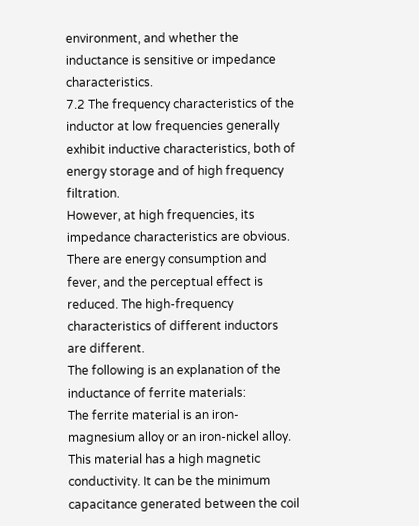environment, and whether the inductance is sensitive or impedance characteristics.
7.2 The frequency characteristics of the inductor at low frequencies generally exhibit inductive characteristics, both of energy storage and of high frequency filtration.
However, at high frequencies, its impedance characteristics are obvious. There are energy consumption and fever, and the perceptual effect is reduced. The high-frequency characteristics of different inductors are different.
The following is an explanation of the inductance of ferrite materials:
The ferrite material is an iron-magnesium alloy or an iron-nickel alloy. This material has a high magnetic conductivity. It can be the minimum capacitance generated between the coil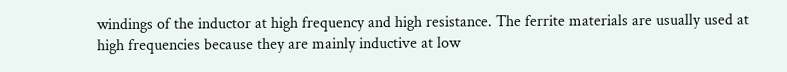windings of the inductor at high frequency and high resistance. The ferrite materials are usually used at high frequencies because they are mainly inductive at low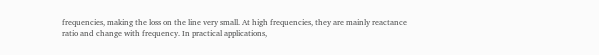frequencies, making the loss on the line very small. At high frequencies, they are mainly reactance ratio and change with frequency. In practical applications,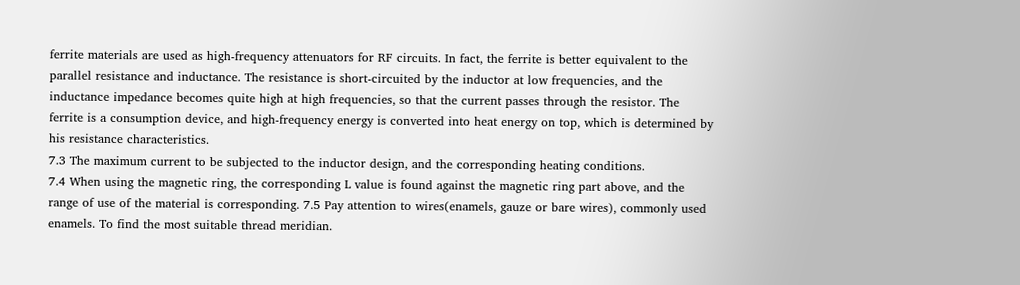ferrite materials are used as high-frequency attenuators for RF circuits. In fact, the ferrite is better equivalent to the parallel resistance and inductance. The resistance is short-circuited by the inductor at low frequencies, and the inductance impedance becomes quite high at high frequencies, so that the current passes through the resistor. The ferrite is a consumption device, and high-frequency energy is converted into heat energy on top, which is determined by his resistance characteristics.
7.3 The maximum current to be subjected to the inductor design, and the corresponding heating conditions.
7.4 When using the magnetic ring, the corresponding L value is found against the magnetic ring part above, and the range of use of the material is corresponding. 7.5 Pay attention to wires(enamels, gauze or bare wires), commonly used enamels. To find the most suitable thread meridian.